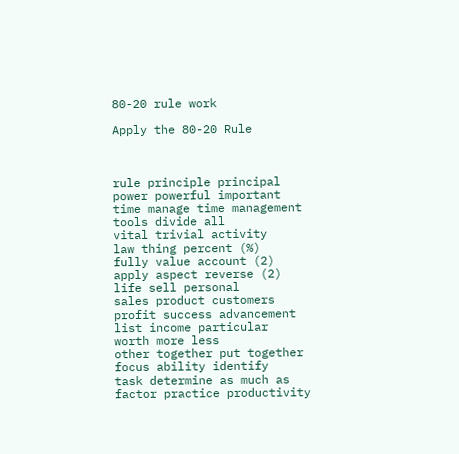80-20 rule work

Apply the 80-20 Rule



rule principle principal
power powerful important
time manage time management
tools divide all
vital trivial activity
law thing percent (%)
fully value account (2)
apply aspect reverse (2)
life sell personal
sales product customers
profit success advancement
list income particular
worth more less
other together put together
focus ability identify
task determine as much as
factor practice productivity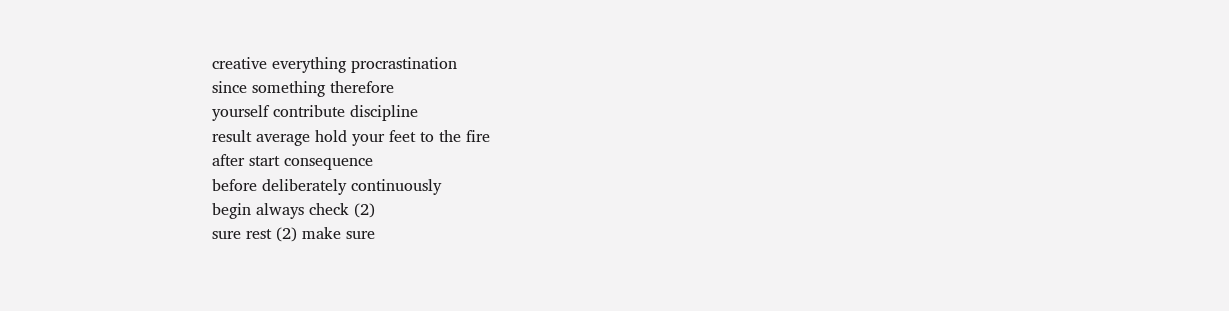creative everything procrastination
since something therefore
yourself contribute discipline
result average hold your feet to the fire
after start consequence
before deliberately continuously
begin always check (2)
sure rest (2) make sure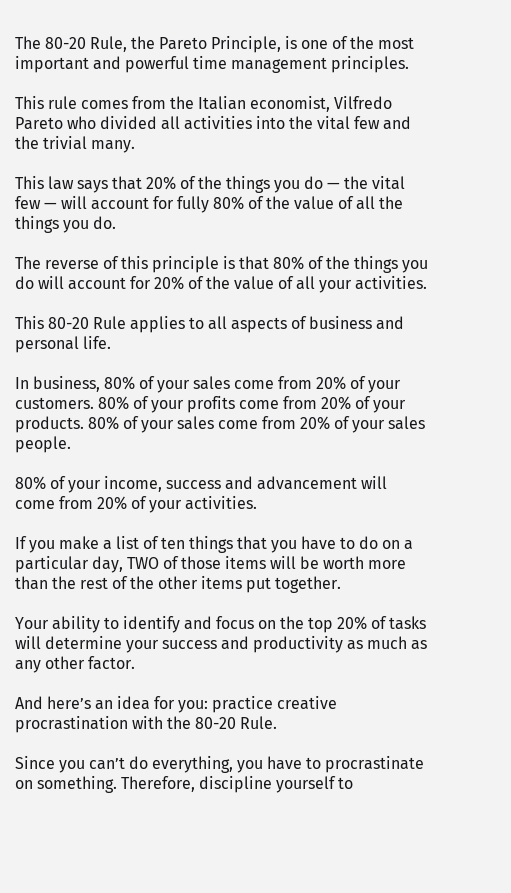The 80-20 Rule, the Pareto Principle, is one of the most important and powerful time management principles.

This rule comes from the Italian economist, Vilfredo Pareto who divided all activities into the vital few and the trivial many.

This law says that 20% of the things you do — the vital few — will account for fully 80% of the value of all the things you do.

The reverse of this principle is that 80% of the things you do will account for 20% of the value of all your activities.

This 80-20 Rule applies to all aspects of business and personal life.

In business, 80% of your sales come from 20% of your customers. 80% of your profits come from 20% of your products. 80% of your sales come from 20% of your sales people.

80% of your income, success and advancement will come from 20% of your activities.

If you make a list of ten things that you have to do on a particular day, TWO of those items will be worth more than the rest of the other items put together.

Your ability to identify and focus on the top 20% of tasks will determine your success and productivity as much as any other factor.

And here’s an idea for you: practice creative procrastination with the 80-20 Rule.

Since you can’t do everything, you have to procrastinate on something. Therefore, discipline yourself to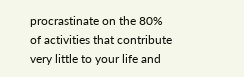procrastinate on the 80% of activities that contribute very little to your life and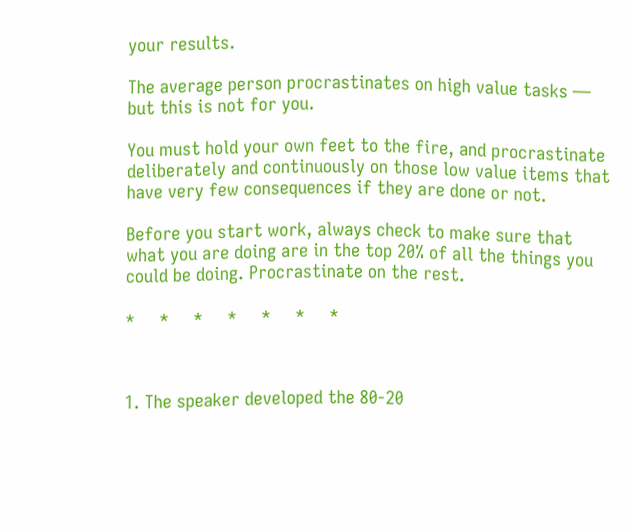your results.

The average person procrastinates on high value tasks — but this is not for you.

You must hold your own feet to the fire, and procrastinate deliberately and continuously on those low value items that have very few consequences if they are done or not.

Before you start work, always check to make sure that what you are doing are in the top 20% of all the things you could be doing. Procrastinate on the rest.

*     *     *     *     *     *     *



1. The speaker developed the 80-20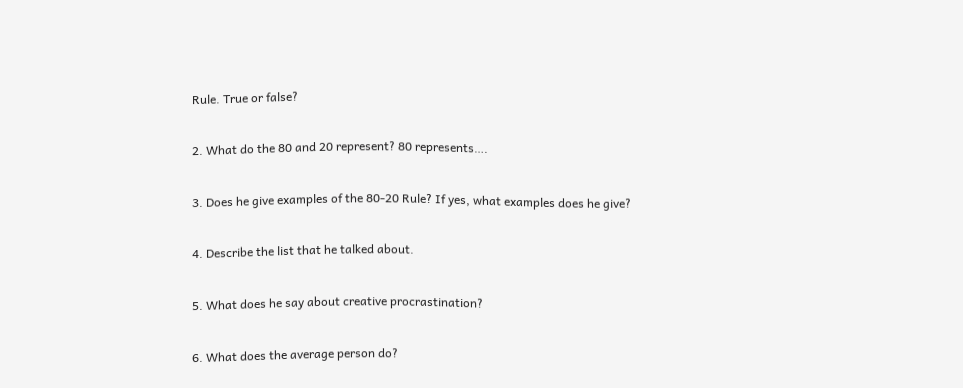Rule. True or false?

2. What do the 80 and 20 represent? 80 represents….

3. Does he give examples of the 80-20 Rule? If yes, what examples does he give?

4. Describe the list that he talked about.

5. What does he say about creative procrastination?

6. What does the average person do?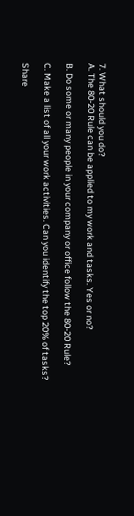7. What should you do?
A. The 80-20 Rule can be applied to my work and tasks. Yes or no?

B. Do some or many people in your company or office follow the 80-20 Rule?

C. Make a list of all your work activities. Can you identify the top 20% of tasks?

Share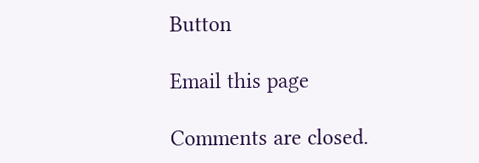Button

Email this page

Comments are closed.